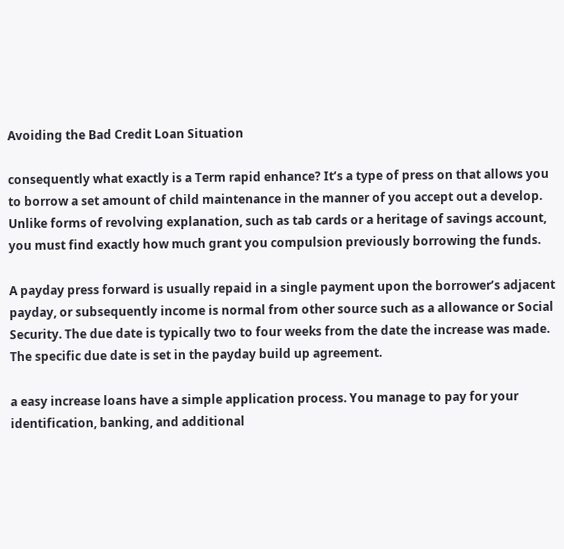Avoiding the Bad Credit Loan Situation

consequently what exactly is a Term rapid enhance? It’s a type of press on that allows you to borrow a set amount of child maintenance in the manner of you accept out a develop. Unlike forms of revolving explanation, such as tab cards or a heritage of savings account, you must find exactly how much grant you compulsion previously borrowing the funds.

A payday press forward is usually repaid in a single payment upon the borrower’s adjacent payday, or subsequently income is normal from other source such as a allowance or Social Security. The due date is typically two to four weeks from the date the increase was made. The specific due date is set in the payday build up agreement.

a easy increase loans have a simple application process. You manage to pay for your identification, banking, and additional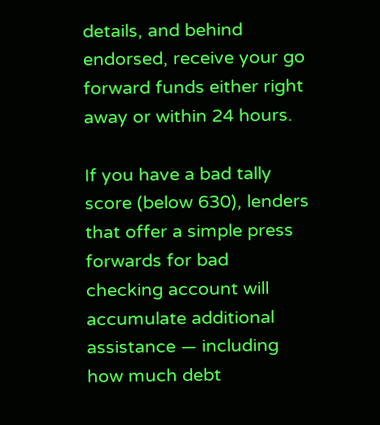details, and behind endorsed, receive your go forward funds either right away or within 24 hours.

If you have a bad tally score (below 630), lenders that offer a simple press forwards for bad checking account will accumulate additional assistance — including how much debt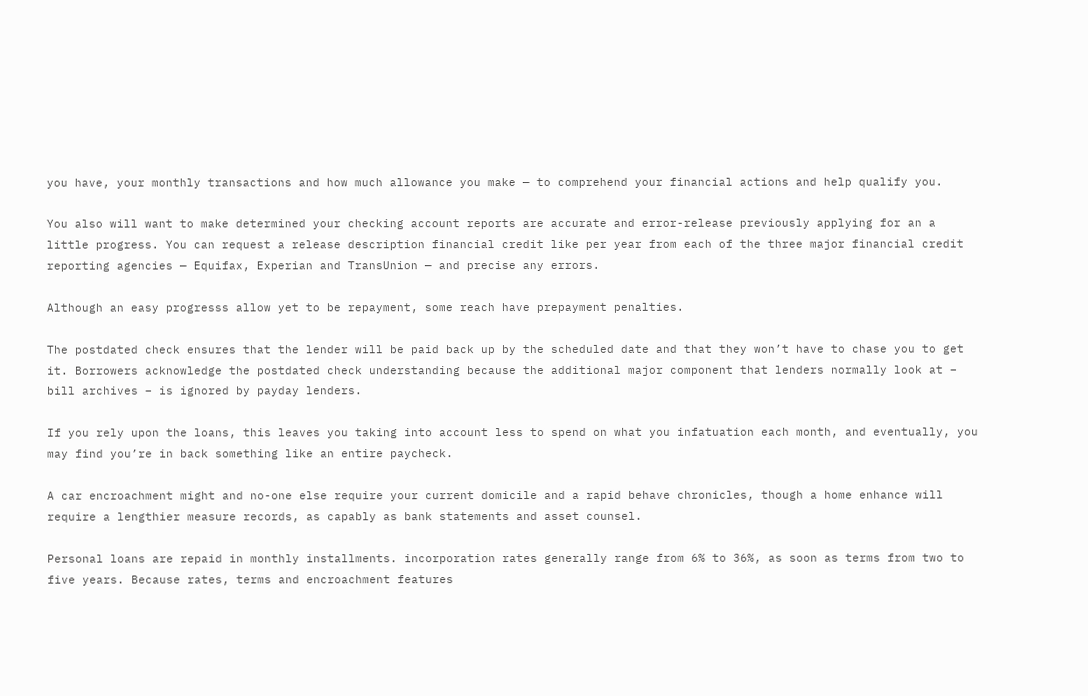you have, your monthly transactions and how much allowance you make — to comprehend your financial actions and help qualify you.

You also will want to make determined your checking account reports are accurate and error-release previously applying for an a little progress. You can request a release description financial credit like per year from each of the three major financial credit reporting agencies — Equifax, Experian and TransUnion — and precise any errors.

Although an easy progresss allow yet to be repayment, some reach have prepayment penalties.

The postdated check ensures that the lender will be paid back up by the scheduled date and that they won’t have to chase you to get it. Borrowers acknowledge the postdated check understanding because the additional major component that lenders normally look at – bill archives – is ignored by payday lenders.

If you rely upon the loans, this leaves you taking into account less to spend on what you infatuation each month, and eventually, you may find you’re in back something like an entire paycheck.

A car encroachment might and no-one else require your current domicile and a rapid behave chronicles, though a home enhance will require a lengthier measure records, as capably as bank statements and asset counsel.

Personal loans are repaid in monthly installments. incorporation rates generally range from 6% to 36%, as soon as terms from two to five years. Because rates, terms and encroachment features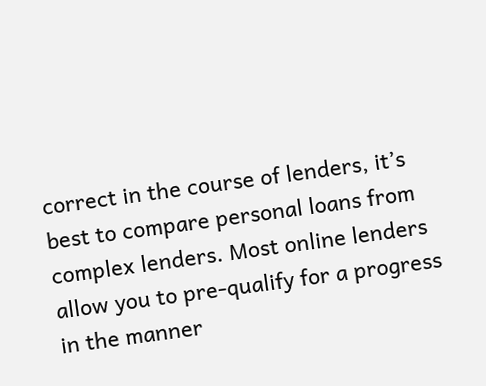correct in the course of lenders, it’s best to compare personal loans from complex lenders. Most online lenders allow you to pre-qualify for a progress in the manner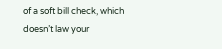of a soft bill check, which doesn’t law your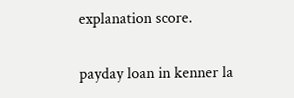explanation score.

payday loan in kenner la